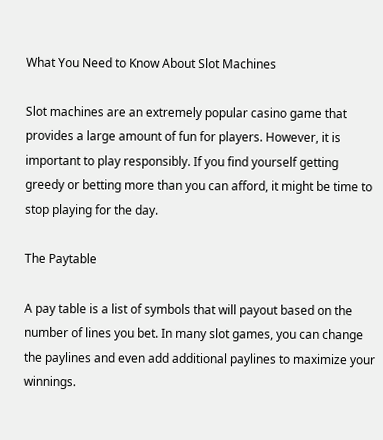What You Need to Know About Slot Machines

Slot machines are an extremely popular casino game that provides a large amount of fun for players. However, it is important to play responsibly. If you find yourself getting greedy or betting more than you can afford, it might be time to stop playing for the day.

The Paytable

A pay table is a list of symbols that will payout based on the number of lines you bet. In many slot games, you can change the paylines and even add additional paylines to maximize your winnings.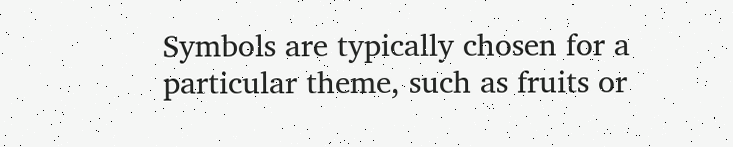Symbols are typically chosen for a particular theme, such as fruits or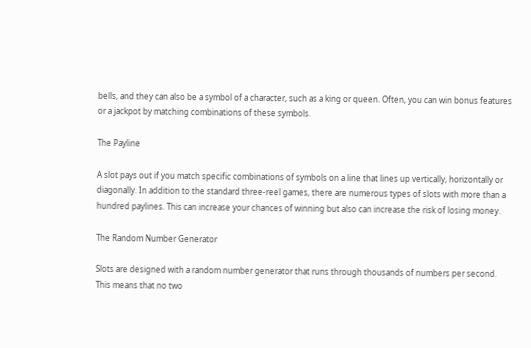bells, and they can also be a symbol of a character, such as a king or queen. Often, you can win bonus features or a jackpot by matching combinations of these symbols.

The Payline

A slot pays out if you match specific combinations of symbols on a line that lines up vertically, horizontally or diagonally. In addition to the standard three-reel games, there are numerous types of slots with more than a hundred paylines. This can increase your chances of winning but also can increase the risk of losing money.

The Random Number Generator

Slots are designed with a random number generator that runs through thousands of numbers per second. This means that no two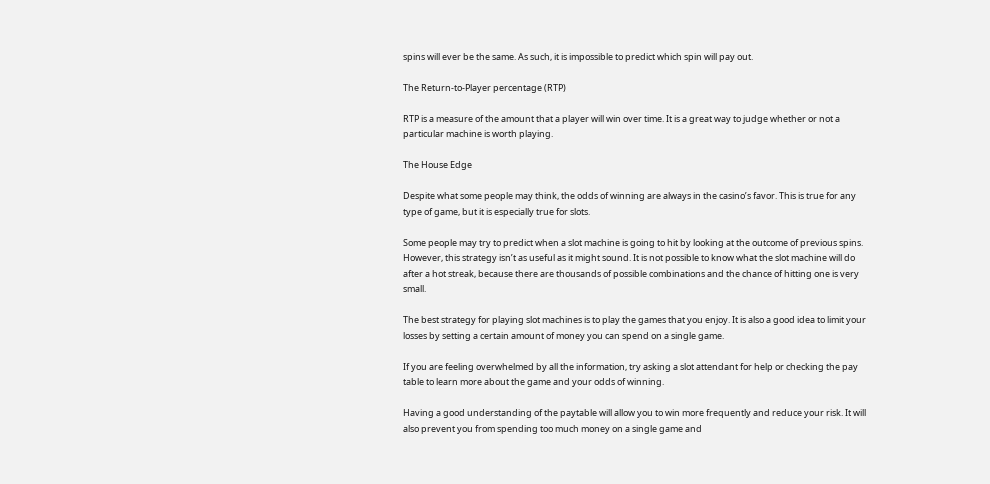spins will ever be the same. As such, it is impossible to predict which spin will pay out.

The Return-to-Player percentage (RTP)

RTP is a measure of the amount that a player will win over time. It is a great way to judge whether or not a particular machine is worth playing.

The House Edge

Despite what some people may think, the odds of winning are always in the casino’s favor. This is true for any type of game, but it is especially true for slots.

Some people may try to predict when a slot machine is going to hit by looking at the outcome of previous spins. However, this strategy isn’t as useful as it might sound. It is not possible to know what the slot machine will do after a hot streak, because there are thousands of possible combinations and the chance of hitting one is very small.

The best strategy for playing slot machines is to play the games that you enjoy. It is also a good idea to limit your losses by setting a certain amount of money you can spend on a single game.

If you are feeling overwhelmed by all the information, try asking a slot attendant for help or checking the pay table to learn more about the game and your odds of winning.

Having a good understanding of the paytable will allow you to win more frequently and reduce your risk. It will also prevent you from spending too much money on a single game and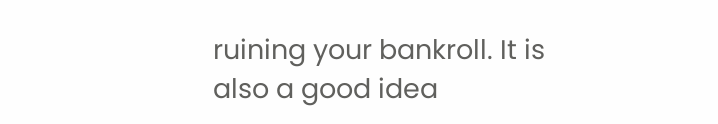ruining your bankroll. It is also a good idea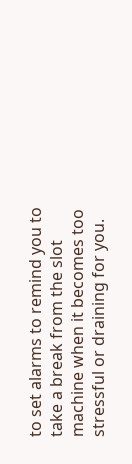to set alarms to remind you to take a break from the slot machine when it becomes too stressful or draining for you.